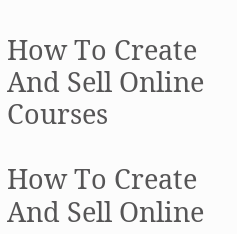How To Create And Sell Online Courses

How To Create And Sell Online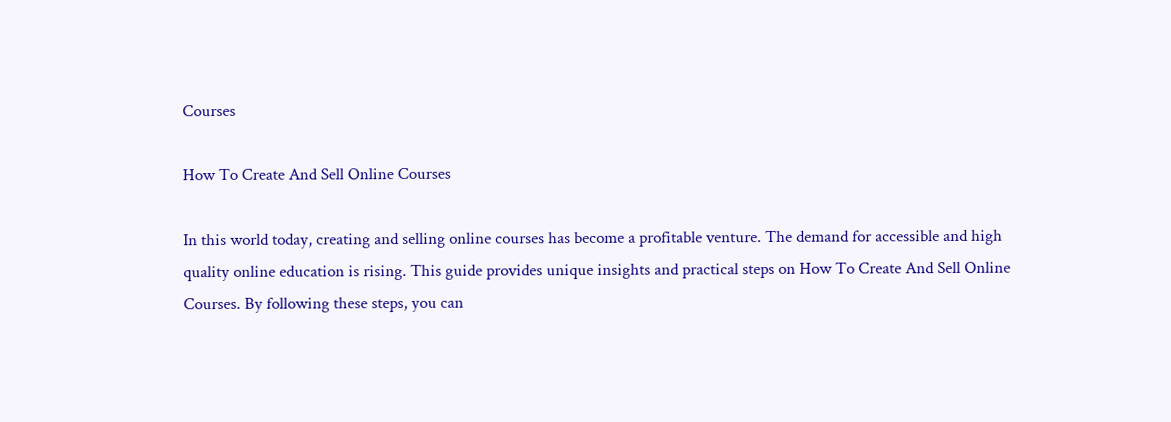Courses

How To Create And Sell Online Courses

In this world today, creating and selling online courses has become a profitable venture. The demand for accessible and high quality online education is rising. This guide provides unique insights and practical steps on How To Create And Sell Online Courses. By following these steps, you can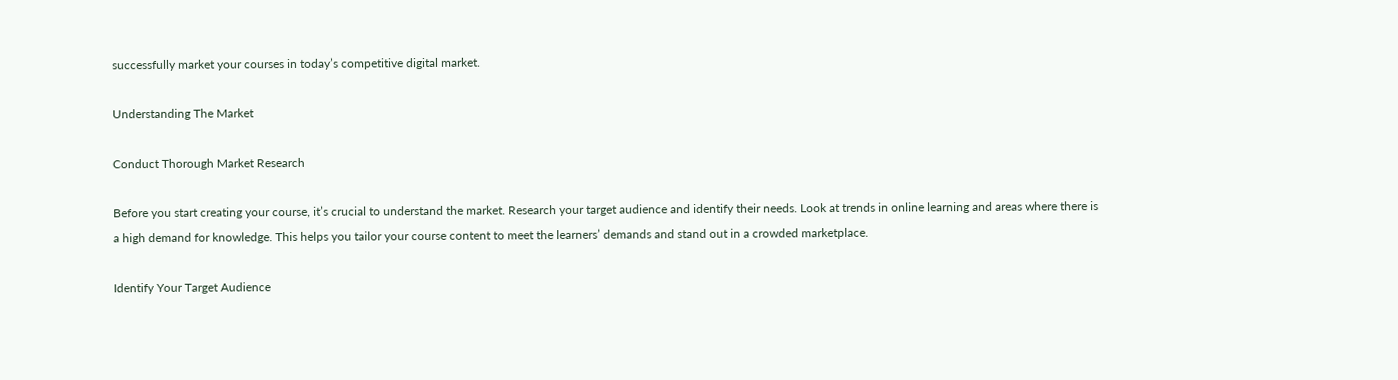successfully market your courses in today’s competitive digital market.

Understanding The Market

Conduct Thorough Market Research

Before you start creating your course, it’s crucial to understand the market. Research your target audience and identify their needs. Look at trends in online learning and areas where there is a high demand for knowledge. This helps you tailor your course content to meet the learners’ demands and stand out in a crowded marketplace.

Identify Your Target Audience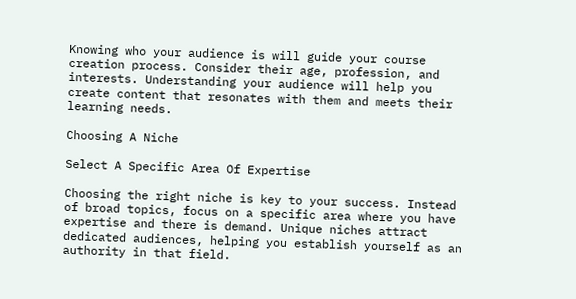Knowing who your audience is will guide your course creation process. Consider their age, profession, and interests. Understanding your audience will help you create content that resonates with them and meets their learning needs.

Choosing A Niche

Select A Specific Area Of Expertise

Choosing the right niche is key to your success. Instead of broad topics, focus on a specific area where you have expertise and there is demand. Unique niches attract dedicated audiences, helping you establish yourself as an authority in that field.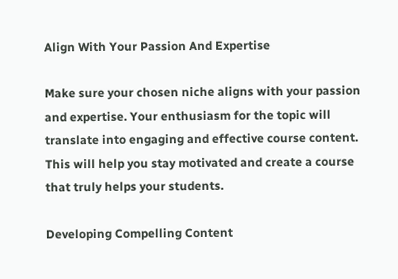Align With Your Passion And Expertise

Make sure your chosen niche aligns with your passion and expertise. Your enthusiasm for the topic will translate into engaging and effective course content. This will help you stay motivated and create a course that truly helps your students.

Developing Compelling Content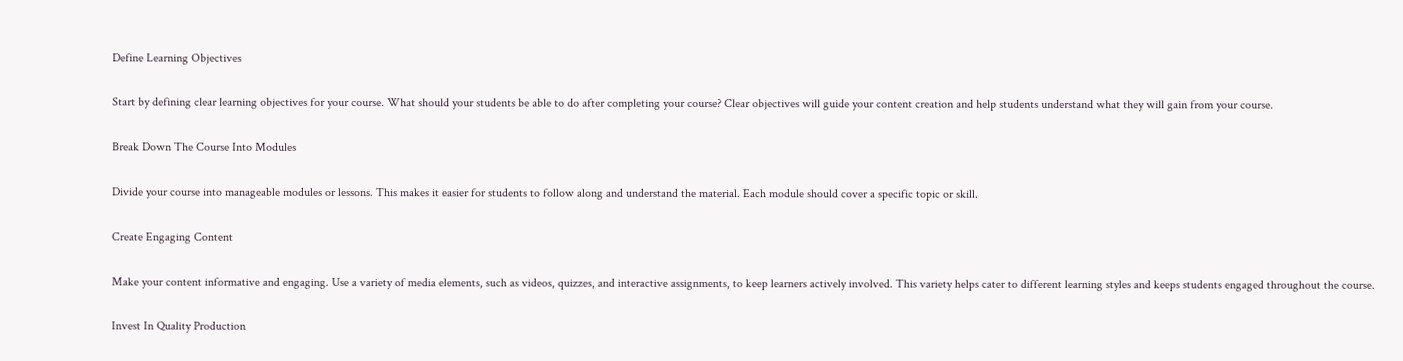Define Learning Objectives

Start by defining clear learning objectives for your course. What should your students be able to do after completing your course? Clear objectives will guide your content creation and help students understand what they will gain from your course.

Break Down The Course Into Modules

Divide your course into manageable modules or lessons. This makes it easier for students to follow along and understand the material. Each module should cover a specific topic or skill.

Create Engaging Content

Make your content informative and engaging. Use a variety of media elements, such as videos, quizzes, and interactive assignments, to keep learners actively involved. This variety helps cater to different learning styles and keeps students engaged throughout the course.

Invest In Quality Production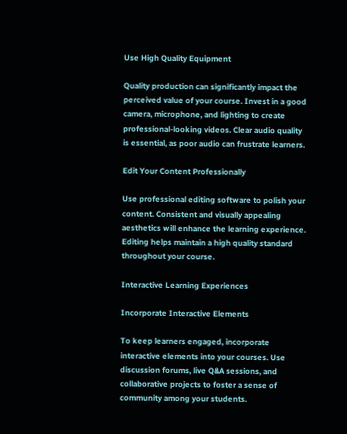Use High Quality Equipment

Quality production can significantly impact the perceived value of your course. Invest in a good camera, microphone, and lighting to create professional-looking videos. Clear audio quality is essential, as poor audio can frustrate learners.

Edit Your Content Professionally

Use professional editing software to polish your content. Consistent and visually appealing aesthetics will enhance the learning experience. Editing helps maintain a high quality standard throughout your course.

Interactive Learning Experiences

Incorporate Interactive Elements

To keep learners engaged, incorporate interactive elements into your courses. Use discussion forums, live Q&A sessions, and collaborative projects to foster a sense of community among your students.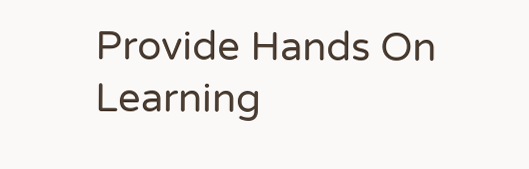Provide Hands On Learning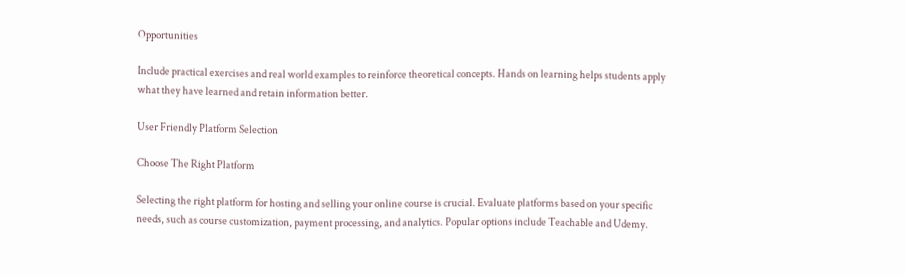Opportunities

Include practical exercises and real world examples to reinforce theoretical concepts. Hands on learning helps students apply what they have learned and retain information better.

User Friendly Platform Selection

Choose The Right Platform

Selecting the right platform for hosting and selling your online course is crucial. Evaluate platforms based on your specific needs, such as course customization, payment processing, and analytics. Popular options include Teachable and Udemy.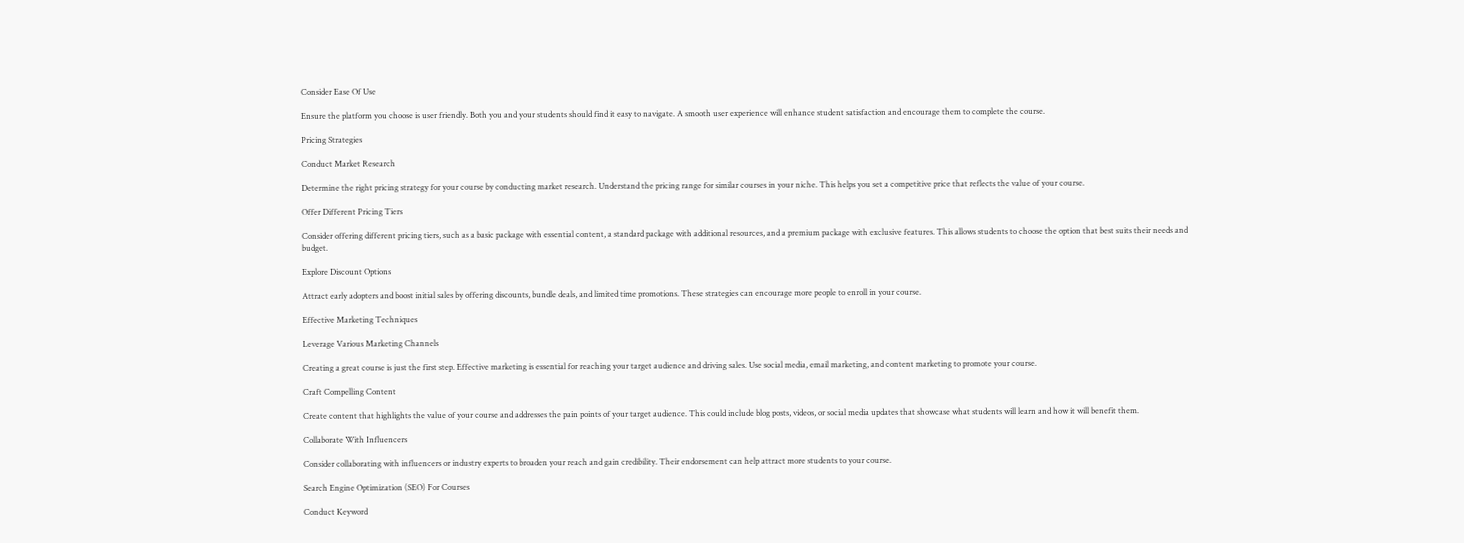Consider Ease Of Use

Ensure the platform you choose is user friendly. Both you and your students should find it easy to navigate. A smooth user experience will enhance student satisfaction and encourage them to complete the course.

Pricing Strategies

Conduct Market Research

Determine the right pricing strategy for your course by conducting market research. Understand the pricing range for similar courses in your niche. This helps you set a competitive price that reflects the value of your course.

Offer Different Pricing Tiers

Consider offering different pricing tiers, such as a basic package with essential content, a standard package with additional resources, and a premium package with exclusive features. This allows students to choose the option that best suits their needs and budget.

Explore Discount Options

Attract early adopters and boost initial sales by offering discounts, bundle deals, and limited time promotions. These strategies can encourage more people to enroll in your course.

Effective Marketing Techniques

Leverage Various Marketing Channels

Creating a great course is just the first step. Effective marketing is essential for reaching your target audience and driving sales. Use social media, email marketing, and content marketing to promote your course.

Craft Compelling Content

Create content that highlights the value of your course and addresses the pain points of your target audience. This could include blog posts, videos, or social media updates that showcase what students will learn and how it will benefit them.

Collaborate With Influencers

Consider collaborating with influencers or industry experts to broaden your reach and gain credibility. Their endorsement can help attract more students to your course.

Search Engine Optimization (SEO) For Courses

Conduct Keyword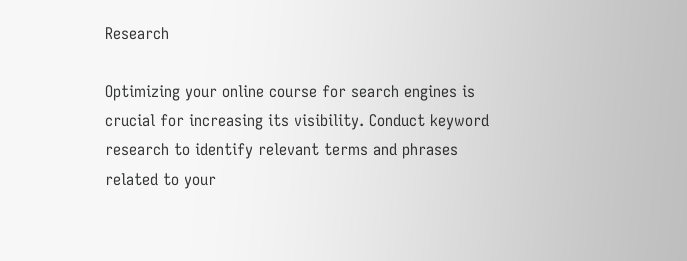Research

Optimizing your online course for search engines is crucial for increasing its visibility. Conduct keyword research to identify relevant terms and phrases related to your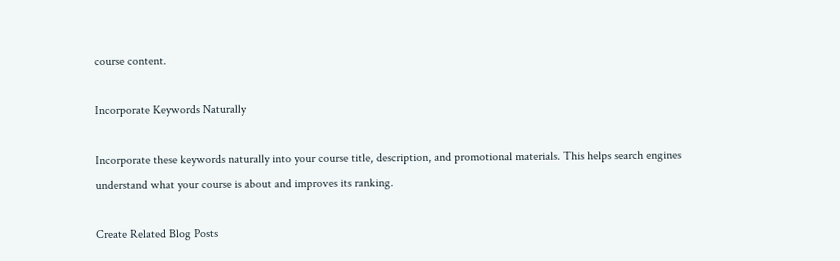course content.

Incorporate Keywords Naturally

Incorporate these keywords naturally into your course title, description, and promotional materials. This helps search engines understand what your course is about and improves its ranking.

Create Related Blog Posts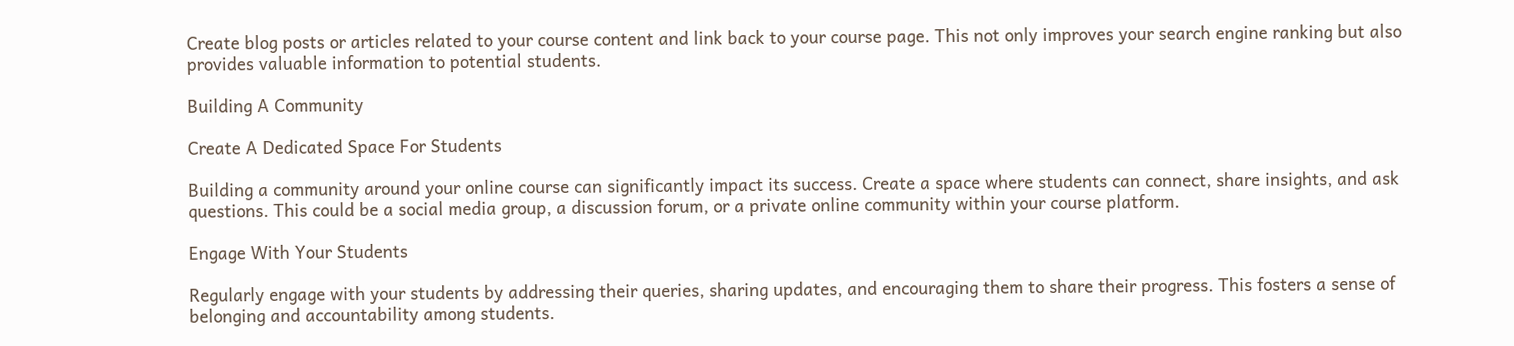Create blog posts or articles related to your course content and link back to your course page. This not only improves your search engine ranking but also provides valuable information to potential students.

Building A Community

Create A Dedicated Space For Students

Building a community around your online course can significantly impact its success. Create a space where students can connect, share insights, and ask questions. This could be a social media group, a discussion forum, or a private online community within your course platform.

Engage With Your Students

Regularly engage with your students by addressing their queries, sharing updates, and encouraging them to share their progress. This fosters a sense of belonging and accountability among students.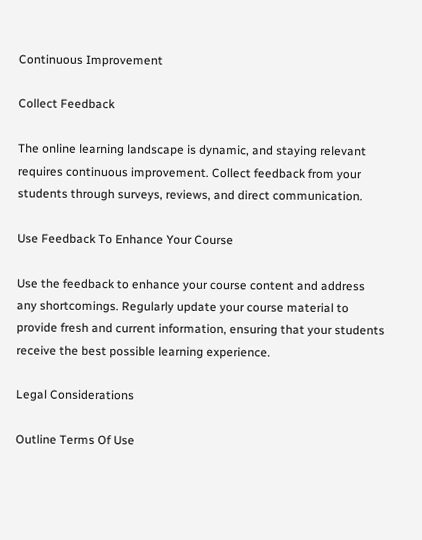Continuous Improvement

Collect Feedback

The online learning landscape is dynamic, and staying relevant requires continuous improvement. Collect feedback from your students through surveys, reviews, and direct communication.

Use Feedback To Enhance Your Course

Use the feedback to enhance your course content and address any shortcomings. Regularly update your course material to provide fresh and current information, ensuring that your students receive the best possible learning experience.

Legal Considerations

Outline Terms Of Use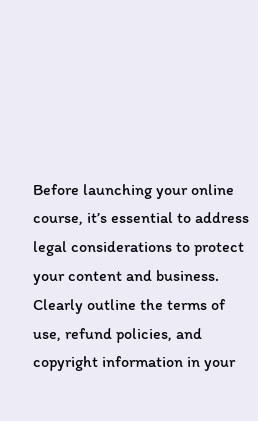Before launching your online course, it’s essential to address legal considerations to protect your content and business. Clearly outline the terms of use, refund policies, and copyright information in your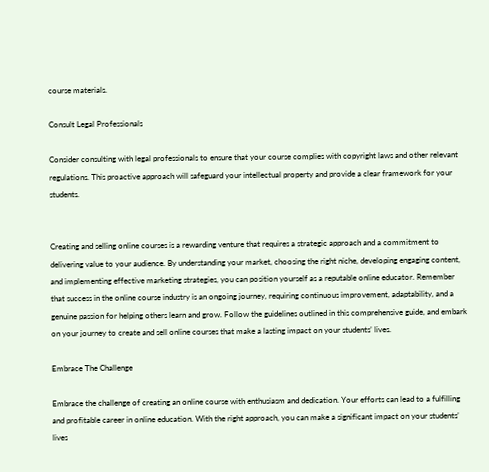course materials.

Consult Legal Professionals

Consider consulting with legal professionals to ensure that your course complies with copyright laws and other relevant regulations. This proactive approach will safeguard your intellectual property and provide a clear framework for your students.


Creating and selling online courses is a rewarding venture that requires a strategic approach and a commitment to delivering value to your audience. By understanding your market, choosing the right niche, developing engaging content, and implementing effective marketing strategies, you can position yourself as a reputable online educator. Remember that success in the online course industry is an ongoing journey, requiring continuous improvement, adaptability, and a genuine passion for helping others learn and grow. Follow the guidelines outlined in this comprehensive guide, and embark on your journey to create and sell online courses that make a lasting impact on your students’ lives.

Embrace The Challenge

Embrace the challenge of creating an online course with enthusiasm and dedication. Your efforts can lead to a fulfilling and profitable career in online education. With the right approach, you can make a significant impact on your students’ lives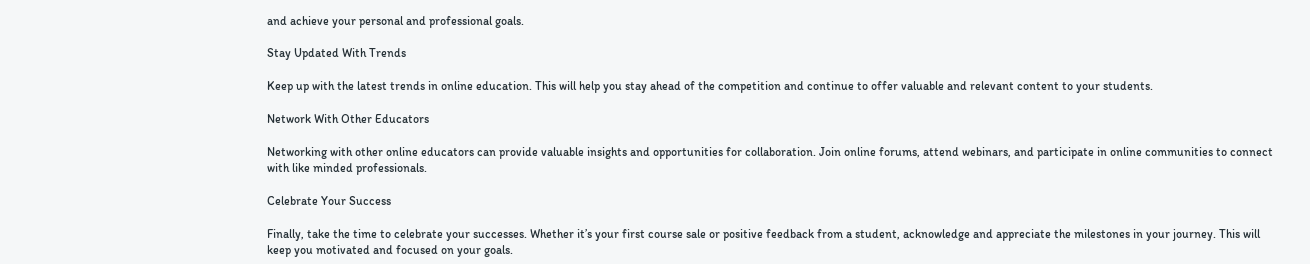and achieve your personal and professional goals.

Stay Updated With Trends

Keep up with the latest trends in online education. This will help you stay ahead of the competition and continue to offer valuable and relevant content to your students.

Network With Other Educators

Networking with other online educators can provide valuable insights and opportunities for collaboration. Join online forums, attend webinars, and participate in online communities to connect with like minded professionals.

Celebrate Your Success

Finally, take the time to celebrate your successes. Whether it’s your first course sale or positive feedback from a student, acknowledge and appreciate the milestones in your journey. This will keep you motivated and focused on your goals.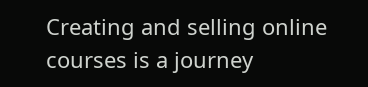Creating and selling online courses is a journey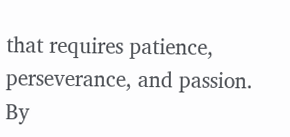that requires patience, perseverance, and passion. By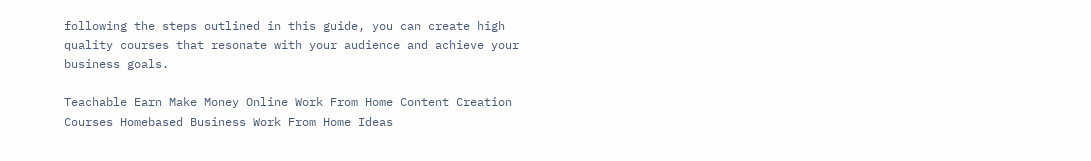following the steps outlined in this guide, you can create high quality courses that resonate with your audience and achieve your business goals.

Teachable Earn Make Money Online Work From Home Content Creation Courses Homebased Business Work From Home Ideas